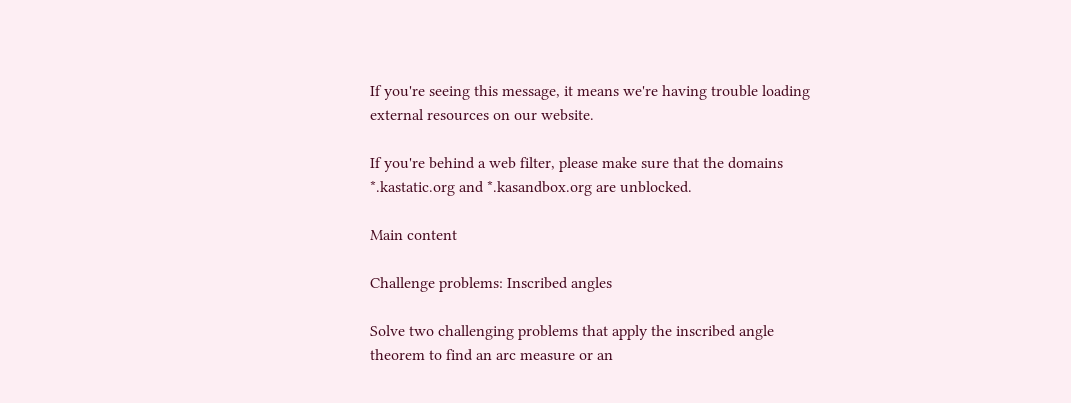If you're seeing this message, it means we're having trouble loading external resources on our website.

If you're behind a web filter, please make sure that the domains *.kastatic.org and *.kasandbox.org are unblocked.

Main content

Challenge problems: Inscribed angles

Solve two challenging problems that apply the inscribed angle theorem to find an arc measure or an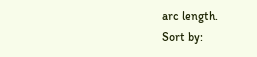arc length.
Sort by: